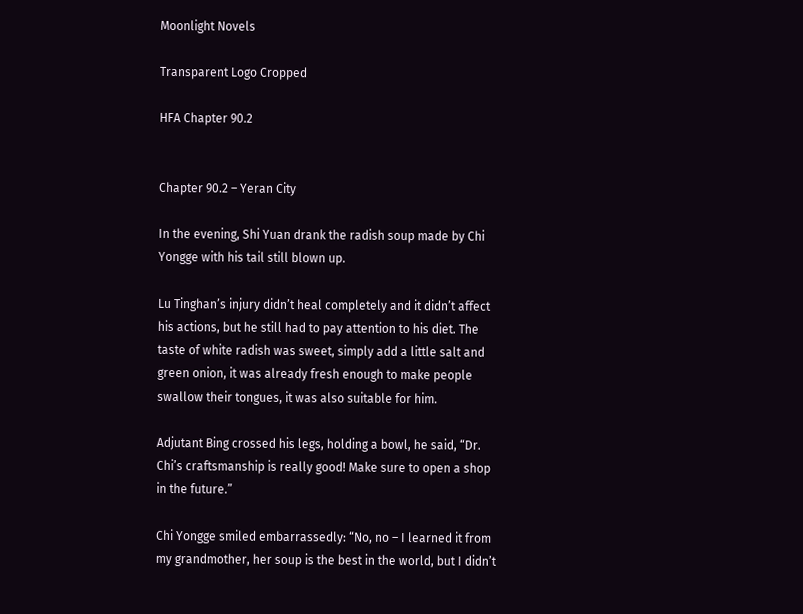Moonlight Novels

Transparent Logo Cropped

HFA Chapter 90.2


Chapter 90.2 – Yeran City

In the evening, Shi Yuan drank the radish soup made by Chi Yongge with his tail still blown up.

Lu Tinghan’s injury didn’t heal completely and it didn’t affect his actions, but he still had to pay attention to his diet. The taste of white radish was sweet, simply add a little salt and green onion, it was already fresh enough to make people swallow their tongues, it was also suitable for him.

Adjutant Bing crossed his legs, holding a bowl, he said, “Dr. Chi’s craftsmanship is really good! Make sure to open a shop in the future.”

Chi Yongge smiled embarrassedly: “No, no – I learned it from my grandmother, her soup is the best in the world, but I didn’t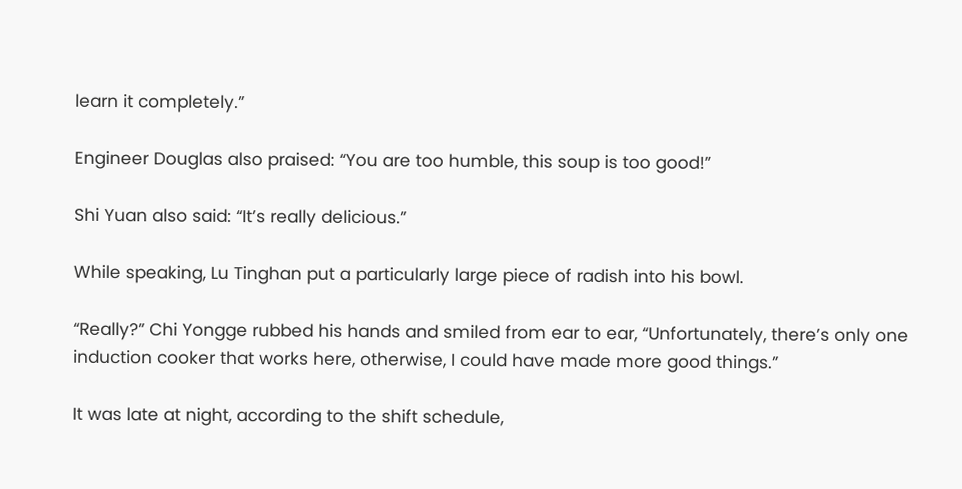learn it completely.”

Engineer Douglas also praised: “You are too humble, this soup is too good!”

Shi Yuan also said: “It’s really delicious.”

While speaking, Lu Tinghan put a particularly large piece of radish into his bowl.

“Really?” Chi Yongge rubbed his hands and smiled from ear to ear, “Unfortunately, there’s only one induction cooker that works here, otherwise, I could have made more good things.”

It was late at night, according to the shift schedule,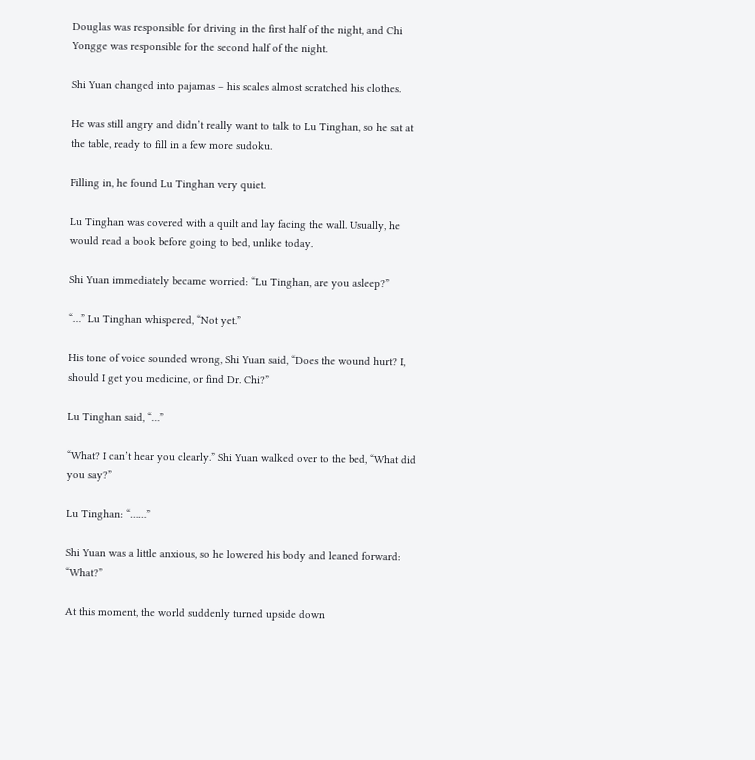Douglas was responsible for driving in the first half of the night, and Chi Yongge was responsible for the second half of the night.

Shi Yuan changed into pajamas – his scales almost scratched his clothes.

He was still angry and didn’t really want to talk to Lu Tinghan, so he sat at the table, ready to fill in a few more sudoku.

Filling in, he found Lu Tinghan very quiet.

Lu Tinghan was covered with a quilt and lay facing the wall. Usually, he would read a book before going to bed, unlike today.

Shi Yuan immediately became worried: “Lu Tinghan, are you asleep?”

“…” Lu Tinghan whispered, “Not yet.”

His tone of voice sounded wrong, Shi Yuan said, “Does the wound hurt? I, should I get you medicine, or find Dr. Chi?”

Lu Tinghan said, “…”

“What? I can’t hear you clearly.” Shi Yuan walked over to the bed, “What did you say?”

Lu Tinghan: “……”

Shi Yuan was a little anxious, so he lowered his body and leaned forward: “What?”

At this moment, the world suddenly turned upside down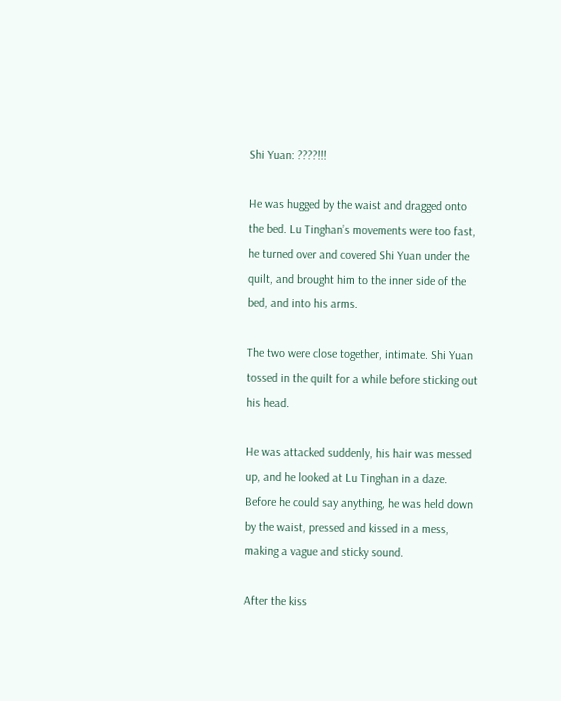Shi Yuan: ????!!!

He was hugged by the waist and dragged onto the bed. Lu Tinghan’s movements were too fast, he turned over and covered Shi Yuan under the quilt, and brought him to the inner side of the bed, and into his arms.

The two were close together, intimate. Shi Yuan tossed in the quilt for a while before sticking out his head.

He was attacked suddenly, his hair was messed up, and he looked at Lu Tinghan in a daze. Before he could say anything, he was held down by the waist, pressed and kissed in a mess, making a vague and sticky sound.

After the kiss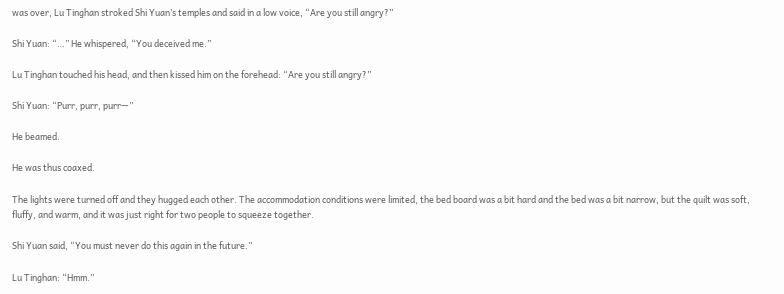was over, Lu Tinghan stroked Shi Yuan’s temples and said in a low voice, “Are you still angry?”

Shi Yuan: “…” He whispered, “You deceived me.”

Lu Tinghan touched his head, and then kissed him on the forehead: “Are you still angry?”

Shi Yuan: “Purr, purr, purr—”

He beamed.

He was thus coaxed.

The lights were turned off and they hugged each other. The accommodation conditions were limited, the bed board was a bit hard and the bed was a bit narrow, but the quilt was soft, fluffy, and warm, and it was just right for two people to squeeze together.

Shi Yuan said, “You must never do this again in the future.”

Lu Tinghan: “Hmm.”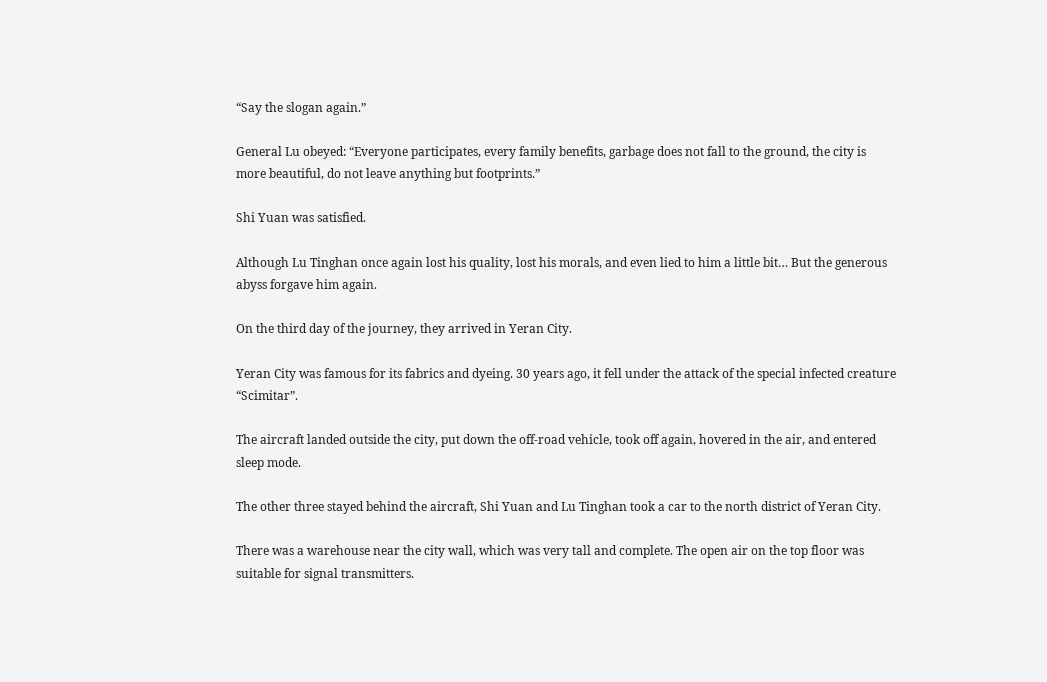“Say the slogan again.”

General Lu obeyed: “Everyone participates, every family benefits, garbage does not fall to the ground, the city is more beautiful, do not leave anything but footprints.”

Shi Yuan was satisfied.

Although Lu Tinghan once again lost his quality, lost his morals, and even lied to him a little bit… But the generous abyss forgave him again.

On the third day of the journey, they arrived in Yeran City.

Yeran City was famous for its fabrics and dyeing. 30 years ago, it fell under the attack of the special infected creature “Scimitar”.

The aircraft landed outside the city, put down the off-road vehicle, took off again, hovered in the air, and entered sleep mode.

The other three stayed behind the aircraft, Shi Yuan and Lu Tinghan took a car to the north district of Yeran City.

There was a warehouse near the city wall, which was very tall and complete. The open air on the top floor was suitable for signal transmitters.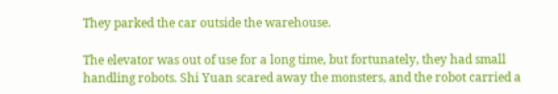They parked the car outside the warehouse.

The elevator was out of use for a long time, but fortunately, they had small handling robots. Shi Yuan scared away the monsters, and the robot carried a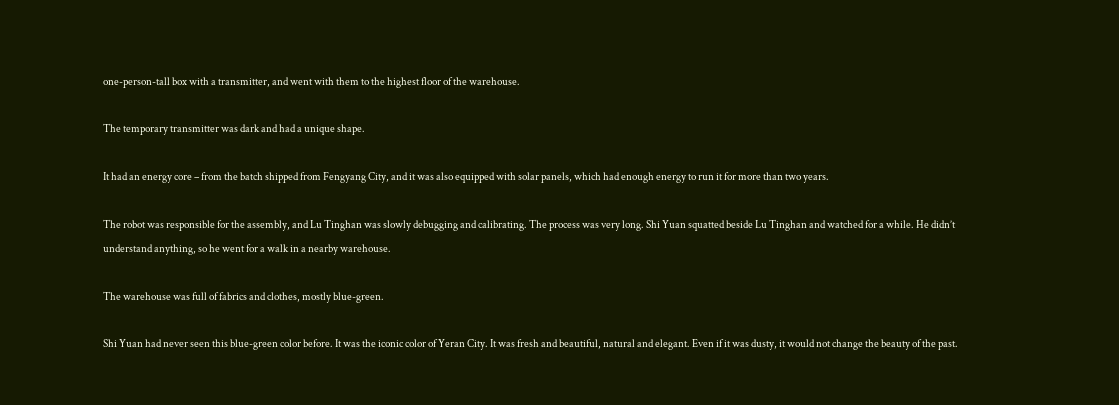one-person-tall box with a transmitter, and went with them to the highest floor of the warehouse.

The temporary transmitter was dark and had a unique shape.

It had an energy core – from the batch shipped from Fengyang City, and it was also equipped with solar panels, which had enough energy to run it for more than two years.

The robot was responsible for the assembly, and Lu Tinghan was slowly debugging and calibrating. The process was very long. Shi Yuan squatted beside Lu Tinghan and watched for a while. He didn’t understand anything, so he went for a walk in a nearby warehouse.

The warehouse was full of fabrics and clothes, mostly blue-green.

Shi Yuan had never seen this blue-green color before. It was the iconic color of Yeran City. It was fresh and beautiful, natural and elegant. Even if it was dusty, it would not change the beauty of the past.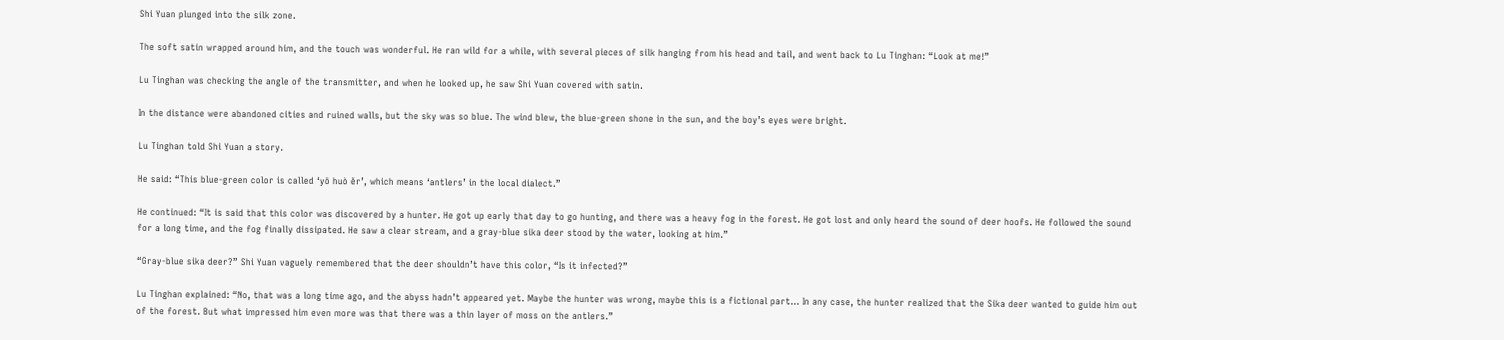Shi Yuan plunged into the silk zone.

The soft satin wrapped around him, and the touch was wonderful. He ran wild for a while, with several pieces of silk hanging from his head and tail, and went back to Lu Tinghan: “Look at me!”

Lu Tinghan was checking the angle of the transmitter, and when he looked up, he saw Shi Yuan covered with satin.

In the distance were abandoned cities and ruined walls, but the sky was so blue. The wind blew, the blue-green shone in the sun, and the boy’s eyes were bright.

Lu Tinghan told Shi Yuan a story.

He said: “This blue-green color is called ‘yō huò ěr’, which means ‘antlers’ in the local dialect.”

He continued: “It is said that this color was discovered by a hunter. He got up early that day to go hunting, and there was a heavy fog in the forest. He got lost and only heard the sound of deer hoofs. He followed the sound for a long time, and the fog finally dissipated. He saw a clear stream, and a gray-blue sika deer stood by the water, looking at him.”

“Gray-blue sika deer?” Shi Yuan vaguely remembered that the deer shouldn’t have this color, “Is it infected?”

Lu Tinghan explained: “No, that was a long time ago, and the abyss hadn’t appeared yet. Maybe the hunter was wrong, maybe this is a fictional part… In any case, the hunter realized that the Sika deer wanted to guide him out of the forest. But what impressed him even more was that there was a thin layer of moss on the antlers.”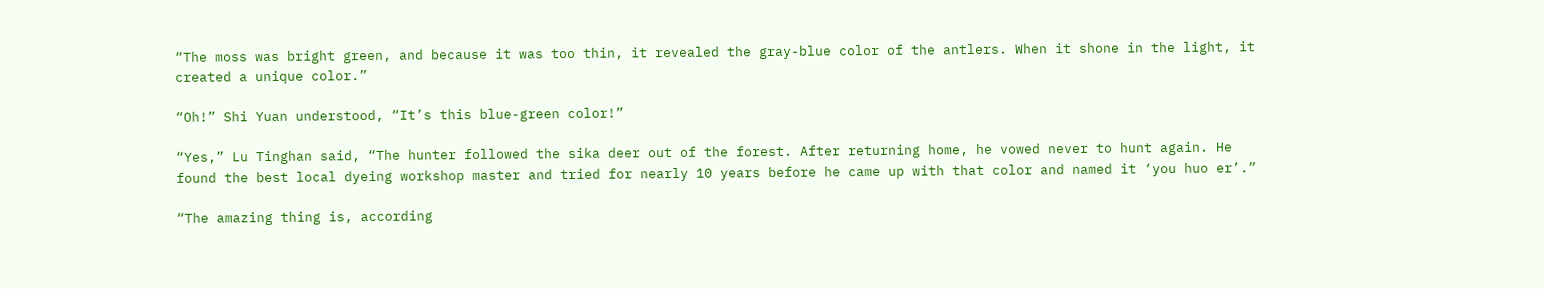“The moss was bright green, and because it was too thin, it revealed the gray-blue color of the antlers. When it shone in the light, it created a unique color.”

“Oh!” Shi Yuan understood, “It’s this blue-green color!”

“Yes,” Lu Tinghan said, “The hunter followed the sika deer out of the forest. After returning home, he vowed never to hunt again. He found the best local dyeing workshop master and tried for nearly 10 years before he came up with that color and named it ‘you huo er’.”

“The amazing thing is, according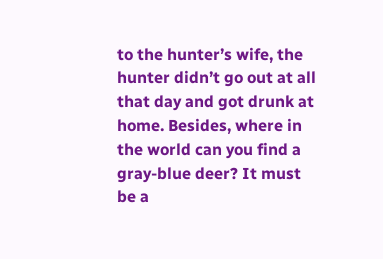to the hunter’s wife, the hunter didn’t go out at all that day and got drunk at home. Besides, where in the world can you find a gray-blue deer? It must be a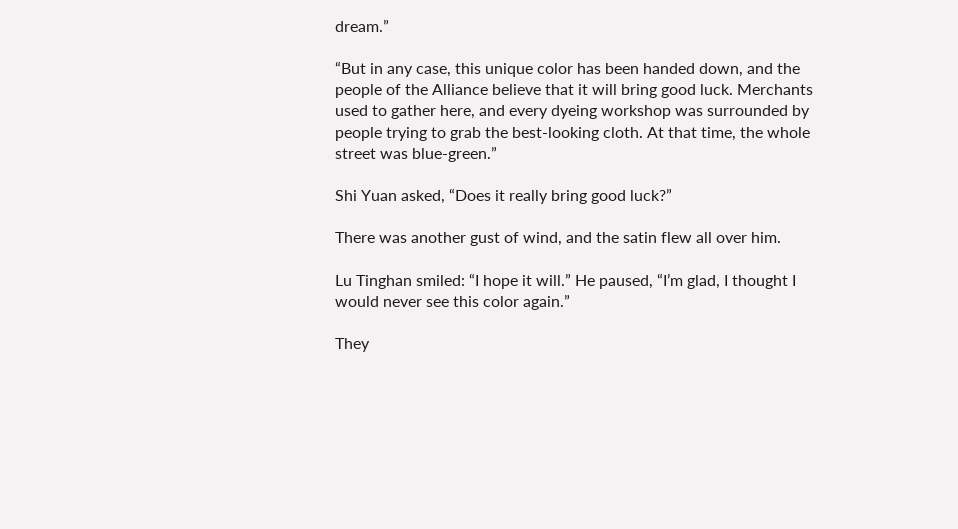dream.”

“But in any case, this unique color has been handed down, and the people of the Alliance believe that it will bring good luck. Merchants used to gather here, and every dyeing workshop was surrounded by people trying to grab the best-looking cloth. At that time, the whole street was blue-green.”

Shi Yuan asked, “Does it really bring good luck?”

There was another gust of wind, and the satin flew all over him.

Lu Tinghan smiled: “I hope it will.” He paused, “I’m glad, I thought I would never see this color again.”

They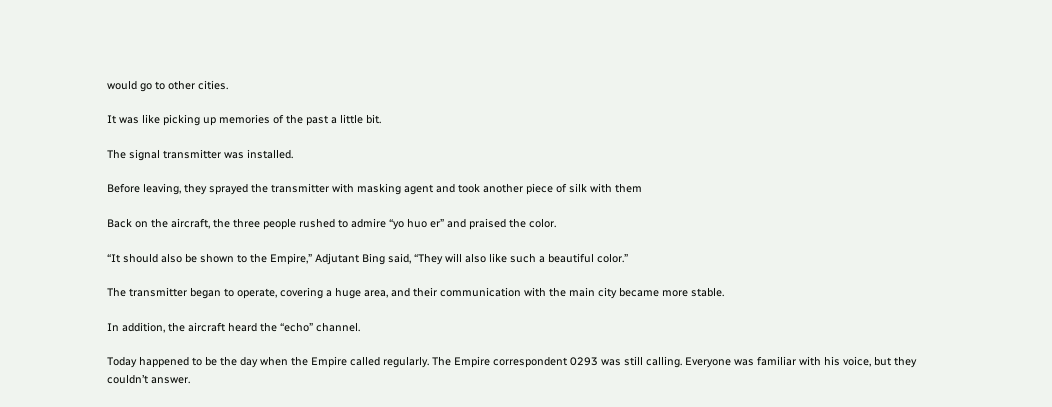would go to other cities.

It was like picking up memories of the past a little bit.

The signal transmitter was installed.

Before leaving, they sprayed the transmitter with masking agent and took another piece of silk with them

Back on the aircraft, the three people rushed to admire “yo huo er” and praised the color.

“It should also be shown to the Empire,” Adjutant Bing said, “They will also like such a beautiful color.”

The transmitter began to operate, covering a huge area, and their communication with the main city became more stable.

In addition, the aircraft heard the “echo” channel.

Today happened to be the day when the Empire called regularly. The Empire correspondent 0293 was still calling. Everyone was familiar with his voice, but they couldn’t answer.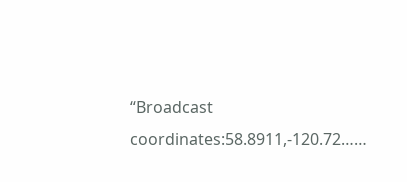“Broadcast coordinates:58.8911,-120.72……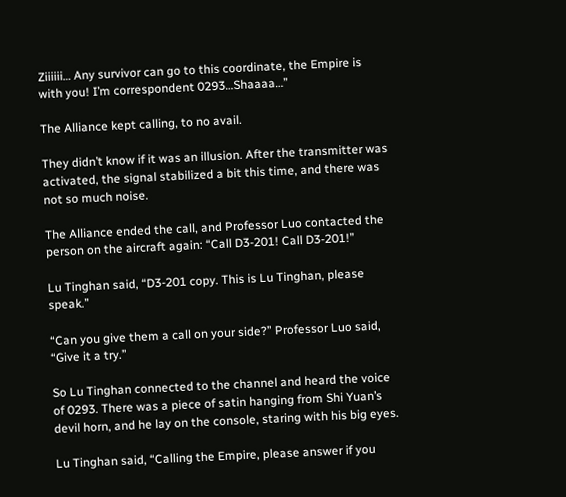Ziiiiii… Any survivor can go to this coordinate, the Empire is with you! I’m correspondent 0293…Shaaaa…”

The Alliance kept calling, to no avail.

They didn’t know if it was an illusion. After the transmitter was activated, the signal stabilized a bit this time, and there was not so much noise.

The Alliance ended the call, and Professor Luo contacted the person on the aircraft again: “Call D3-201! Call D3-201!”

Lu Tinghan said, “D3-201 copy. This is Lu Tinghan, please speak.”

“Can you give them a call on your side?” Professor Luo said, “Give it a try.”

So Lu Tinghan connected to the channel and heard the voice of 0293. There was a piece of satin hanging from Shi Yuan’s devil horn, and he lay on the console, staring with his big eyes.

Lu Tinghan said, “Calling the Empire, please answer if you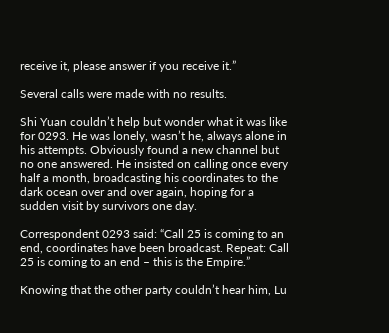receive it, please answer if you receive it.”

Several calls were made with no results.

Shi Yuan couldn’t help but wonder what it was like for 0293. He was lonely, wasn’t he, always alone in his attempts. Obviously found a new channel but no one answered. He insisted on calling once every half a month, broadcasting his coordinates to the dark ocean over and over again, hoping for a sudden visit by survivors one day.

Correspondent 0293 said: “Call 25 is coming to an end, coordinates have been broadcast. Repeat: Call 25 is coming to an end – this is the Empire.”

Knowing that the other party couldn’t hear him, Lu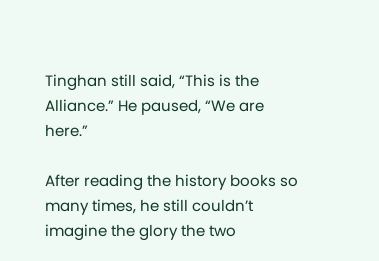Tinghan still said, “This is the Alliance.” He paused, “We are here.”

After reading the history books so many times, he still couldn’t imagine the glory the two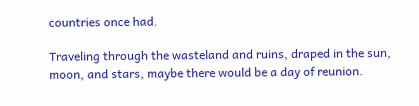countries once had.

Traveling through the wasteland and ruins, draped in the sun, moon, and stars, maybe there would be a day of reunion.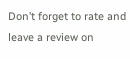Don’t forget to rate and leave a review on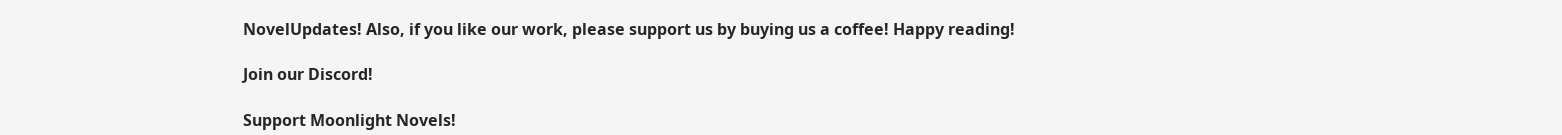NovelUpdates! Also, if you like our work, please support us by buying us a coffee! Happy reading!

Join our Discord!

Support Moonlight Novels!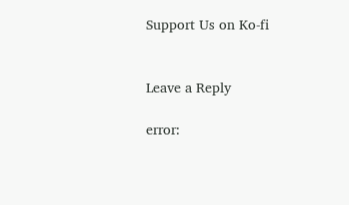Support Us on Ko-fi


Leave a Reply

error: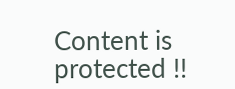Content is protected !!